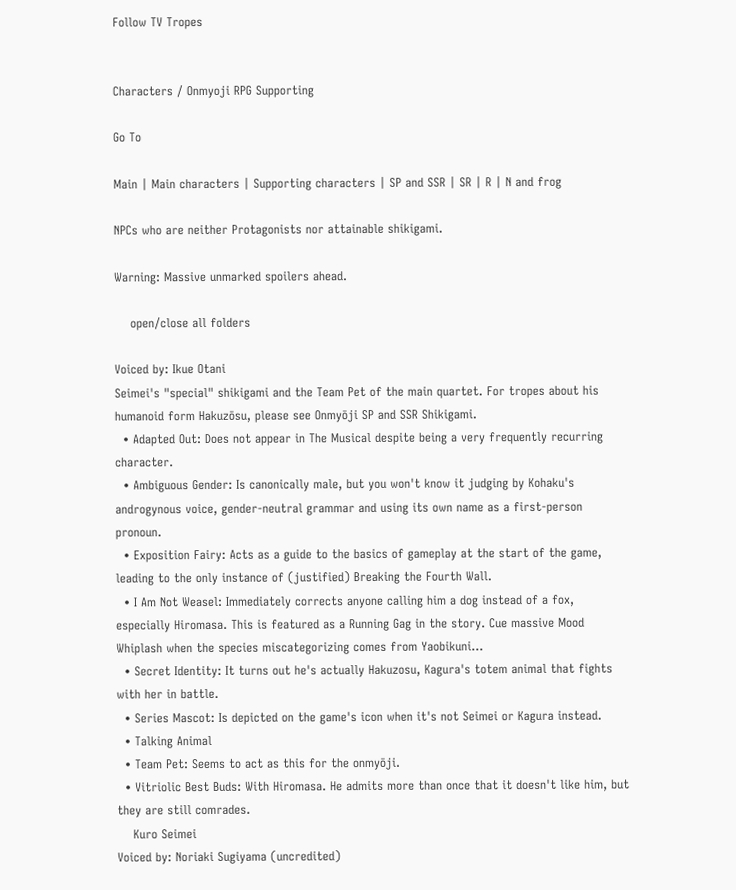Follow TV Tropes


Characters / Onmyoji RPG Supporting

Go To

Main | Main characters | Supporting characters | SP and SSR | SR | R | N and frog

NPCs who are neither Protagonists nor attainable shikigami.

Warning: Massive unmarked spoilers ahead.

    open/close all folders

Voiced by: Ikue Otani
Seimei's "special" shikigami and the Team Pet of the main quartet. For tropes about his humanoid form Hakuzōsu, please see Onmyōji SP and SSR Shikigami.
  • Adapted Out: Does not appear in The Musical despite being a very frequently recurring character.
  • Ambiguous Gender: Is canonically male, but you won't know it judging by Kohaku's androgynous voice, gender-neutral grammar and using its own name as a first-person pronoun.
  • Exposition Fairy: Acts as a guide to the basics of gameplay at the start of the game, leading to the only instance of (justified) Breaking the Fourth Wall.
  • I Am Not Weasel: Immediately corrects anyone calling him a dog instead of a fox, especially Hiromasa. This is featured as a Running Gag in the story. Cue massive Mood Whiplash when the species miscategorizing comes from Yaobikuni…
  • Secret Identity: It turns out he's actually Hakuzosu, Kagura's totem animal that fights with her in battle.
  • Series Mascot: Is depicted on the game's icon when it's not Seimei or Kagura instead.
  • Talking Animal
  • Team Pet: Seems to act as this for the onmyōji.
  • Vitriolic Best Buds: With Hiromasa. He admits more than once that it doesn't like him, but they are still comrades.
    Kuro Seimei
Voiced by: Noriaki Sugiyama (uncredited)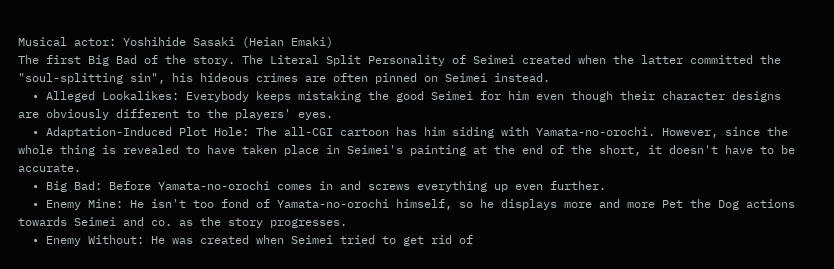Musical actor: Yoshihide Sasaki (Heian Emaki)
The first Big Bad of the story. The Literal Split Personality of Seimei created when the latter committed the "soul-splitting sin", his hideous crimes are often pinned on Seimei instead.
  • Alleged Lookalikes: Everybody keeps mistaking the good Seimei for him even though their character designs are obviously different to the players' eyes.
  • Adaptation-Induced Plot Hole: The all-CGI cartoon has him siding with Yamata-no-orochi. However, since the whole thing is revealed to have taken place in Seimei's painting at the end of the short, it doesn't have to be accurate.
  • Big Bad: Before Yamata-no-orochi comes in and screws everything up even further.
  • Enemy Mine: He isn't too fond of Yamata-no-orochi himself, so he displays more and more Pet the Dog actions towards Seimei and co. as the story progresses.
  • Enemy Without: He was created when Seimei tried to get rid of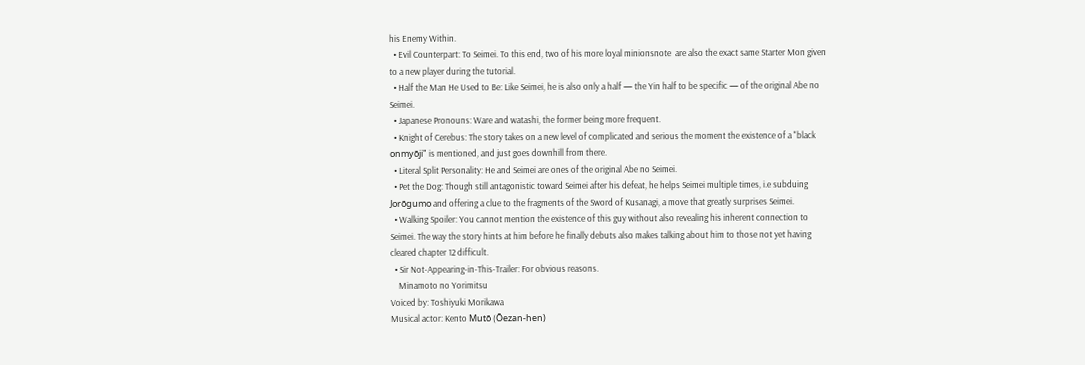his Enemy Within.
  • Evil Counterpart: To Seimei. To this end, two of his more loyal minionsnote  are also the exact same Starter Mon given to a new player during the tutorial.
  • Half the Man He Used to Be: Like Seimei, he is also only a half — the Yin half to be specific — of the original Abe no Seimei.
  • Japanese Pronouns: Ware and watashi, the former being more frequent.
  • Knight of Cerebus: The story takes on a new level of complicated and serious the moment the existence of a "black onmyōji" is mentioned, and just goes downhill from there.
  • Literal Split Personality: He and Seimei are ones of the original Abe no Seimei.
  • Pet the Dog: Though still antagonistic toward Seimei after his defeat, he helps Seimei multiple times, i.e subduing Jorōgumo and offering a clue to the fragments of the Sword of Kusanagi, a move that greatly surprises Seimei.
  • Walking Spoiler: You cannot mention the existence of this guy without also revealing his inherent connection to Seimei. The way the story hints at him before he finally debuts also makes talking about him to those not yet having cleared chapter 12 difficult.
  • Sir Not-Appearing-in-This-Trailer: For obvious reasons.
    Minamoto no Yorimitsu
Voiced by: Toshiyuki Morikawa
Musical actor: Kento Mutō (Ōezan-hen)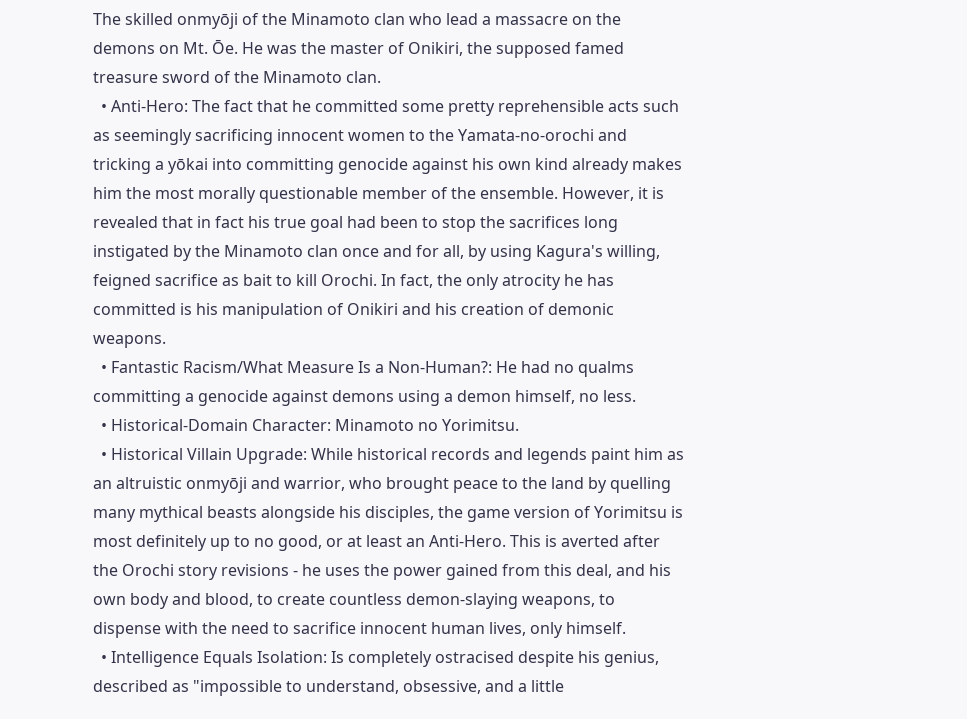The skilled onmyōji of the Minamoto clan who lead a massacre on the demons on Mt. Ōe. He was the master of Onikiri, the supposed famed treasure sword of the Minamoto clan.
  • Anti-Hero: The fact that he committed some pretty reprehensible acts such as seemingly sacrificing innocent women to the Yamata-no-orochi and tricking a yōkai into committing genocide against his own kind already makes him the most morally questionable member of the ensemble. However, it is revealed that in fact his true goal had been to stop the sacrifices long instigated by the Minamoto clan once and for all, by using Kagura's willing, feigned sacrifice as bait to kill Orochi. In fact, the only atrocity he has committed is his manipulation of Onikiri and his creation of demonic weapons.
  • Fantastic Racism/What Measure Is a Non-Human?: He had no qualms committing a genocide against demons using a demon himself, no less.
  • Historical-Domain Character: Minamoto no Yorimitsu.
  • Historical Villain Upgrade: While historical records and legends paint him as an altruistic onmyōji and warrior, who brought peace to the land by quelling many mythical beasts alongside his disciples, the game version of Yorimitsu is most definitely up to no good, or at least an Anti-Hero. This is averted after the Orochi story revisions - he uses the power gained from this deal, and his own body and blood, to create countless demon-slaying weapons, to dispense with the need to sacrifice innocent human lives, only himself.
  • Intelligence Equals Isolation: Is completely ostracised despite his genius, described as "impossible to understand, obsessive, and a little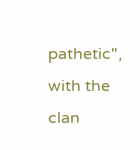pathetic", with the clan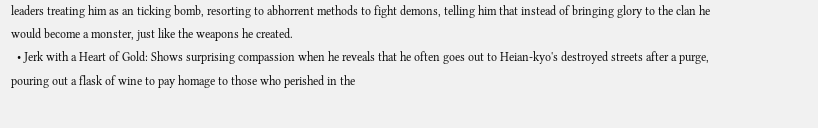leaders treating him as an ticking bomb, resorting to abhorrent methods to fight demons, telling him that instead of bringing glory to the clan he would become a monster, just like the weapons he created.
  • Jerk with a Heart of Gold: Shows surprising compassion when he reveals that he often goes out to Heian-kyo's destroyed streets after a purge, pouring out a flask of wine to pay homage to those who perished in the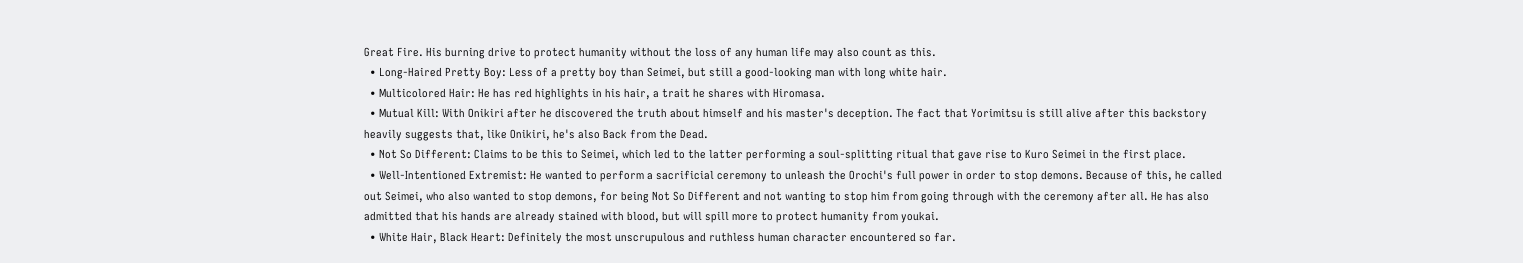Great Fire. His burning drive to protect humanity without the loss of any human life may also count as this.
  • Long-Haired Pretty Boy: Less of a pretty boy than Seimei, but still a good-looking man with long white hair.
  • Multicolored Hair: He has red highlights in his hair, a trait he shares with Hiromasa.
  • Mutual Kill: With Onikiri after he discovered the truth about himself and his master's deception. The fact that Yorimitsu is still alive after this backstory heavily suggests that, like Onikiri, he's also Back from the Dead.
  • Not So Different: Claims to be this to Seimei, which led to the latter performing a soul-splitting ritual that gave rise to Kuro Seimei in the first place.
  • Well-Intentioned Extremist: He wanted to perform a sacrificial ceremony to unleash the Orochi's full power in order to stop demons. Because of this, he called out Seimei, who also wanted to stop demons, for being Not So Different and not wanting to stop him from going through with the ceremony after all. He has also admitted that his hands are already stained with blood, but will spill more to protect humanity from youkai.
  • White Hair, Black Heart: Definitely the most unscrupulous and ruthless human character encountered so far.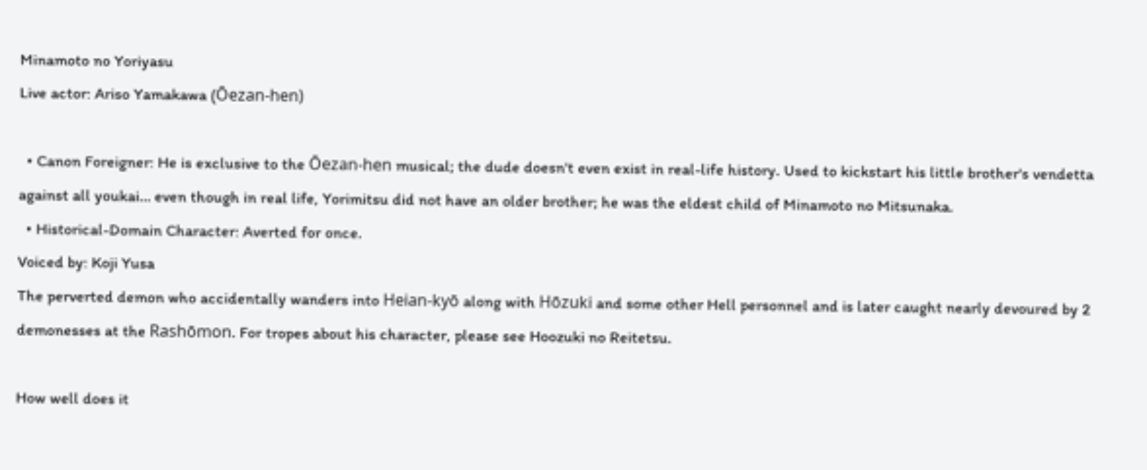Minamoto no Yoriyasu
Live actor: Ariso Yamakawa (Ōezan-hen)

  • Canon Foreigner: He is exclusive to the Ōezan-hen musical; the dude doesn't even exist in real-life history. Used to kickstart his little brother's vendetta against all youkai… even though in real life, Yorimitsu did not have an older brother; he was the eldest child of Minamoto no Mitsunaka.
  • Historical-Domain Character: Averted for once.
Voiced by: Koji Yusa
The perverted demon who accidentally wanders into Heian-kyō along with Hōzuki and some other Hell personnel and is later caught nearly devoured by 2 demonesses at the Rashōmon. For tropes about his character, please see Hoozuki no Reitetsu.

How well does it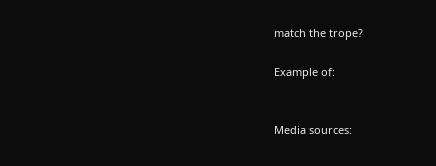match the trope?

Example of:


Media sources: